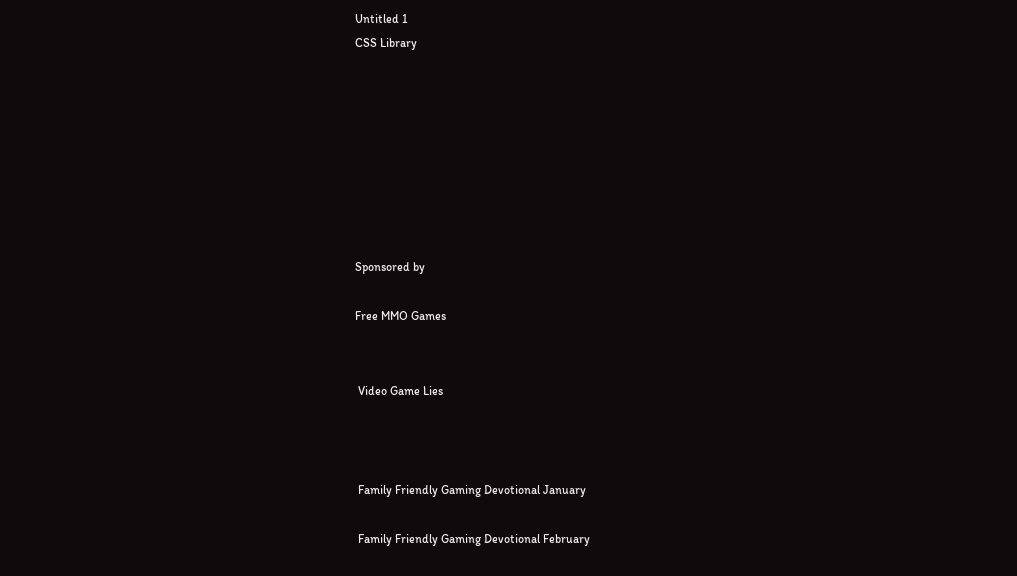Untitled 1
CSS Library








Sponsored by

Free MMO Games


 Video Game Lies



 Family Friendly Gaming Devotional January

 Family Friendly Gaming Devotional February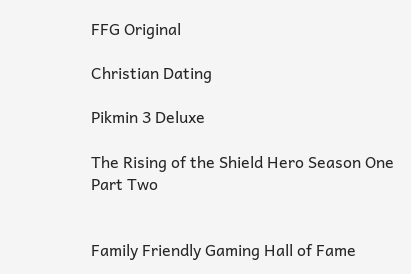FFG Original

Christian Dating

Pikmin 3 Deluxe

The Rising of the Shield Hero Season One Part Two


Family Friendly Gaming Hall of Fame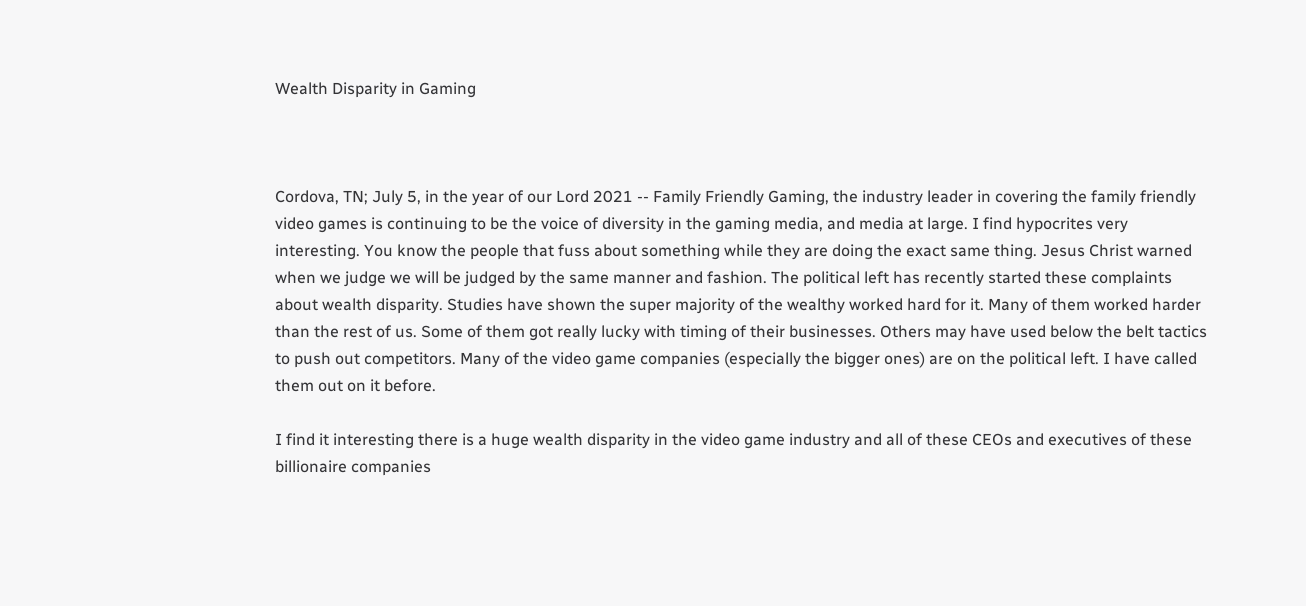Wealth Disparity in Gaming



Cordova, TN; July 5, in the year of our Lord 2021 -- Family Friendly Gaming, the industry leader in covering the family friendly video games is continuing to be the voice of diversity in the gaming media, and media at large. I find hypocrites very interesting. You know the people that fuss about something while they are doing the exact same thing. Jesus Christ warned when we judge we will be judged by the same manner and fashion. The political left has recently started these complaints about wealth disparity. Studies have shown the super majority of the wealthy worked hard for it. Many of them worked harder than the rest of us. Some of them got really lucky with timing of their businesses. Others may have used below the belt tactics to push out competitors. Many of the video game companies (especially the bigger ones) are on the political left. I have called them out on it before.

I find it interesting there is a huge wealth disparity in the video game industry and all of these CEOs and executives of these billionaire companies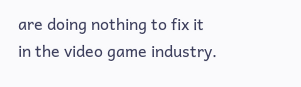are doing nothing to fix it in the video game industry.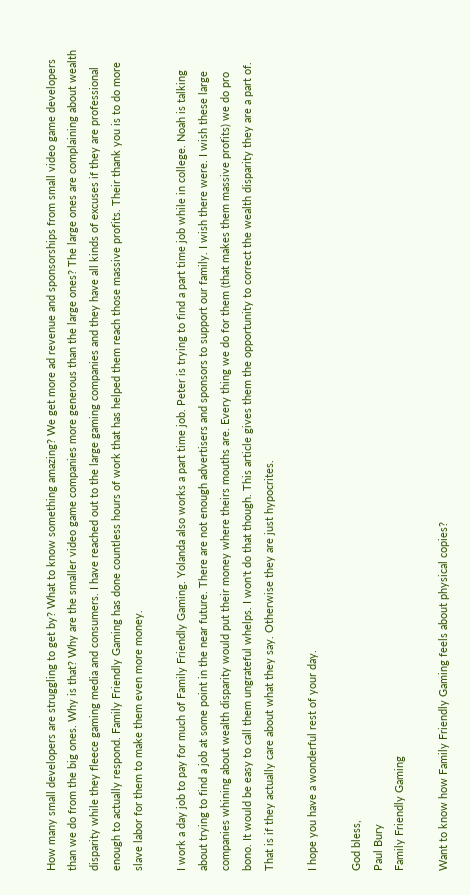How many small developers are struggling to get by? What to know something amazing? We get more ad revenue and sponsorships from small video game developers than we do from the big ones. Why is that? Why are the smaller video game companies more generous than the large ones? The large ones are complaining about wealth disparity while they fleece gaming media and consumers. I have reached out to the large gaming companies and they have all kinds of excuses if they are professional enough to actually respond. Family Friendly Gaming has done countless hours of work that has helped them reach those massive profits. Their thank you is to do more slave labor for them to make them even more money.

I work a day job to pay for much of Family Friendly Gaming. Yolanda also works a part time job. Peter is trying to find a part time job while in college. Noah is talking about trying to find a job at some point in the near future. There are not enough advertisers and sponsors to support our family. I wish there were. I wish these large companies whining about wealth disparity would put their money where theirs mouths are. Every thing we do for them (that makes them massive profits) we do pro bono. It would be easy to call them ungrateful whelps. I won't do that though. This article gives them the opportunity to correct the wealth disparity they are a part of. That is if they actually care about what they say. Otherwise they are just hypocrites.

I hope you have a wonderful rest of your day.

God bless,
Paul Bury
Family Friendly Gaming

Want to know how Family Friendly Gaming feels about physical copies?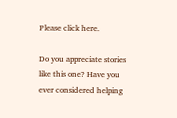Please click here.

Do you appreciate stories like this one? Have you ever considered helping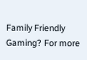Family Friendly Gaming? For more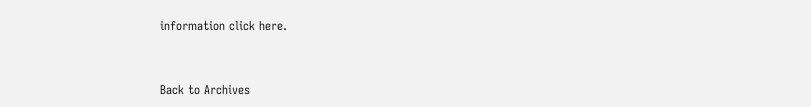information click here.


Back to Archives